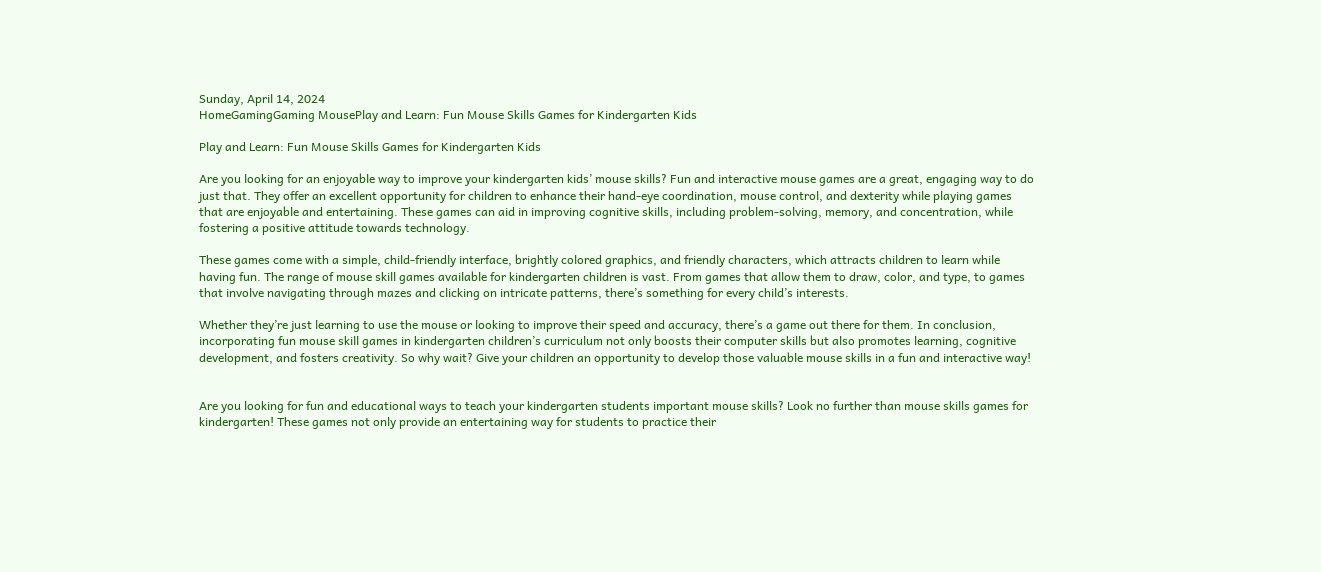Sunday, April 14, 2024
HomeGamingGaming MousePlay and Learn: Fun Mouse Skills Games for Kindergarten Kids

Play and Learn: Fun Mouse Skills Games for Kindergarten Kids

Are you looking for an enjoyable way to improve your kindergarten kids’ mouse skills? Fun and interactive mouse games are a great, engaging way to do just that. They offer an excellent opportunity for children to enhance their hand-eye coordination, mouse control, and dexterity while playing games that are enjoyable and entertaining. These games can aid in improving cognitive skills, including problem-solving, memory, and concentration, while fostering a positive attitude towards technology.

These games come with a simple, child-friendly interface, brightly colored graphics, and friendly characters, which attracts children to learn while having fun. The range of mouse skill games available for kindergarten children is vast. From games that allow them to draw, color, and type, to games that involve navigating through mazes and clicking on intricate patterns, there’s something for every child’s interests.

Whether they’re just learning to use the mouse or looking to improve their speed and accuracy, there’s a game out there for them. In conclusion, incorporating fun mouse skill games in kindergarten children’s curriculum not only boosts their computer skills but also promotes learning, cognitive development, and fosters creativity. So why wait? Give your children an opportunity to develop those valuable mouse skills in a fun and interactive way!


Are you looking for fun and educational ways to teach your kindergarten students important mouse skills? Look no further than mouse skills games for kindergarten! These games not only provide an entertaining way for students to practice their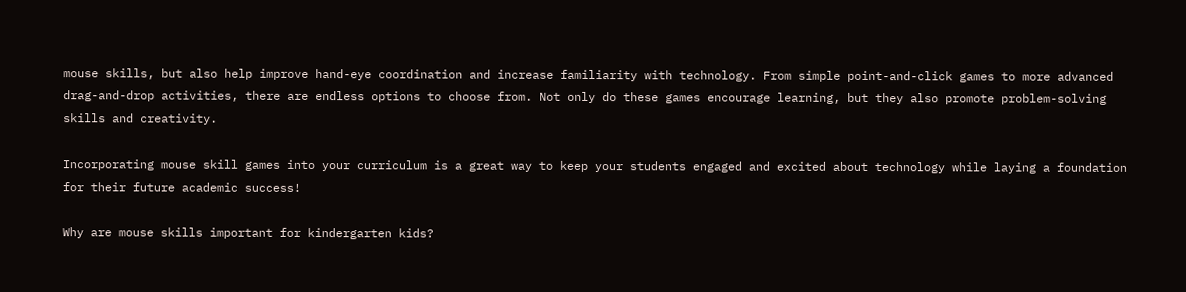mouse skills, but also help improve hand-eye coordination and increase familiarity with technology. From simple point-and-click games to more advanced drag-and-drop activities, there are endless options to choose from. Not only do these games encourage learning, but they also promote problem-solving skills and creativity.

Incorporating mouse skill games into your curriculum is a great way to keep your students engaged and excited about technology while laying a foundation for their future academic success!

Why are mouse skills important for kindergarten kids?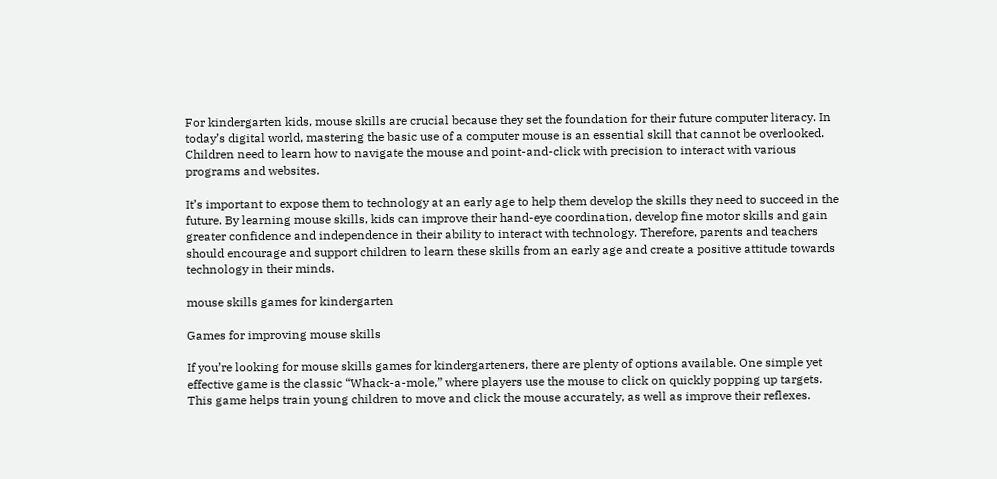For kindergarten kids, mouse skills are crucial because they set the foundation for their future computer literacy. In today’s digital world, mastering the basic use of a computer mouse is an essential skill that cannot be overlooked. Children need to learn how to navigate the mouse and point-and-click with precision to interact with various programs and websites.

It’s important to expose them to technology at an early age to help them develop the skills they need to succeed in the future. By learning mouse skills, kids can improve their hand-eye coordination, develop fine motor skills and gain greater confidence and independence in their ability to interact with technology. Therefore, parents and teachers should encourage and support children to learn these skills from an early age and create a positive attitude towards technology in their minds.

mouse skills games for kindergarten

Games for improving mouse skills

If you’re looking for mouse skills games for kindergarteners, there are plenty of options available. One simple yet effective game is the classic “Whack-a-mole,” where players use the mouse to click on quickly popping up targets. This game helps train young children to move and click the mouse accurately, as well as improve their reflexes.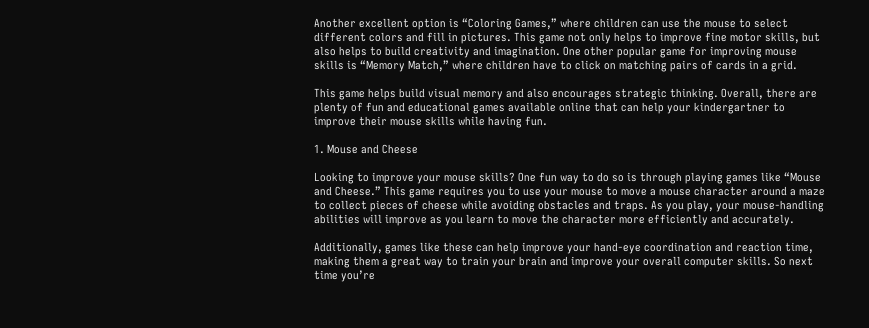Another excellent option is “Coloring Games,” where children can use the mouse to select different colors and fill in pictures. This game not only helps to improve fine motor skills, but also helps to build creativity and imagination. One other popular game for improving mouse skills is “Memory Match,” where children have to click on matching pairs of cards in a grid.

This game helps build visual memory and also encourages strategic thinking. Overall, there are plenty of fun and educational games available online that can help your kindergartner to improve their mouse skills while having fun.

1. Mouse and Cheese

Looking to improve your mouse skills? One fun way to do so is through playing games like “Mouse and Cheese.” This game requires you to use your mouse to move a mouse character around a maze to collect pieces of cheese while avoiding obstacles and traps. As you play, your mouse-handling abilities will improve as you learn to move the character more efficiently and accurately.

Additionally, games like these can help improve your hand-eye coordination and reaction time, making them a great way to train your brain and improve your overall computer skills. So next time you’re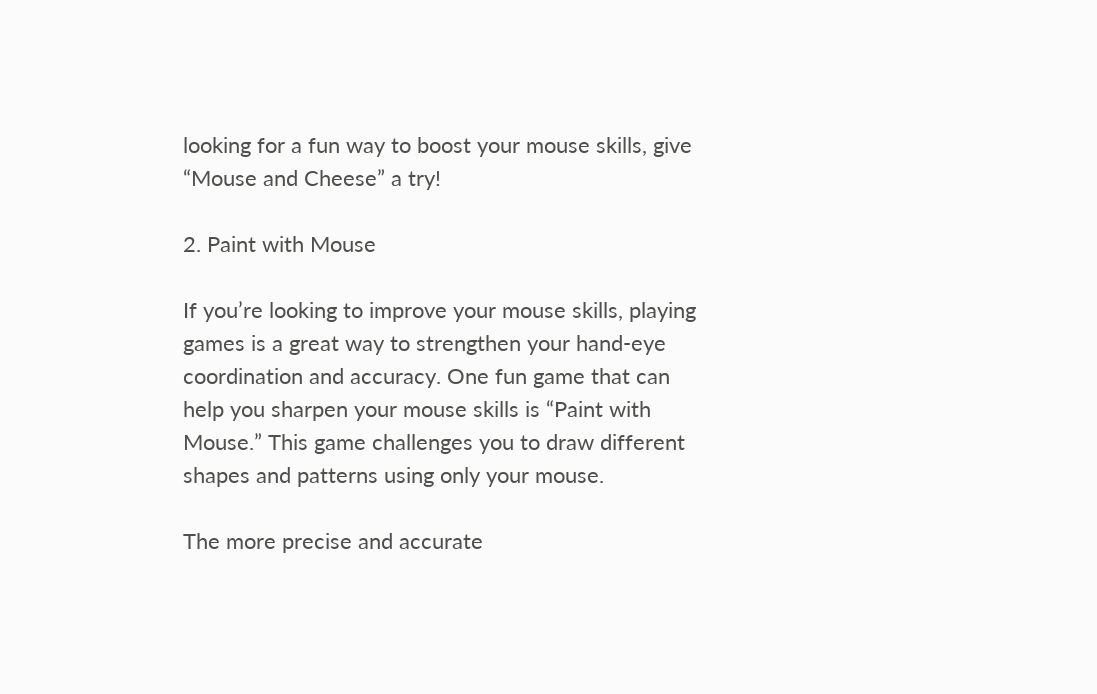looking for a fun way to boost your mouse skills, give “Mouse and Cheese” a try!

2. Paint with Mouse

If you’re looking to improve your mouse skills, playing games is a great way to strengthen your hand-eye coordination and accuracy. One fun game that can help you sharpen your mouse skills is “Paint with Mouse.” This game challenges you to draw different shapes and patterns using only your mouse.

The more precise and accurate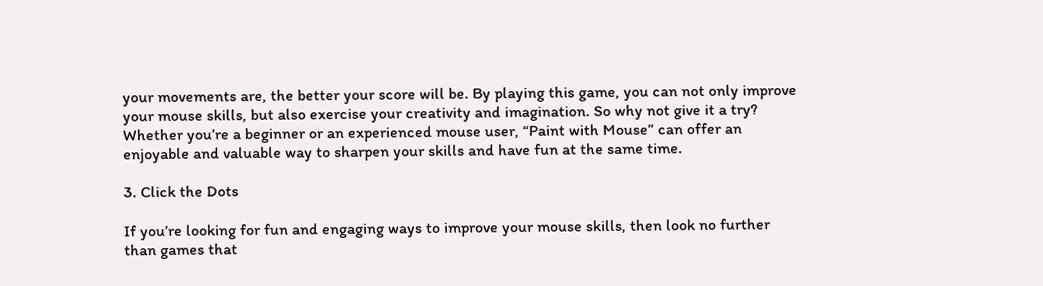your movements are, the better your score will be. By playing this game, you can not only improve your mouse skills, but also exercise your creativity and imagination. So why not give it a try? Whether you’re a beginner or an experienced mouse user, “Paint with Mouse” can offer an enjoyable and valuable way to sharpen your skills and have fun at the same time.

3. Click the Dots

If you’re looking for fun and engaging ways to improve your mouse skills, then look no further than games that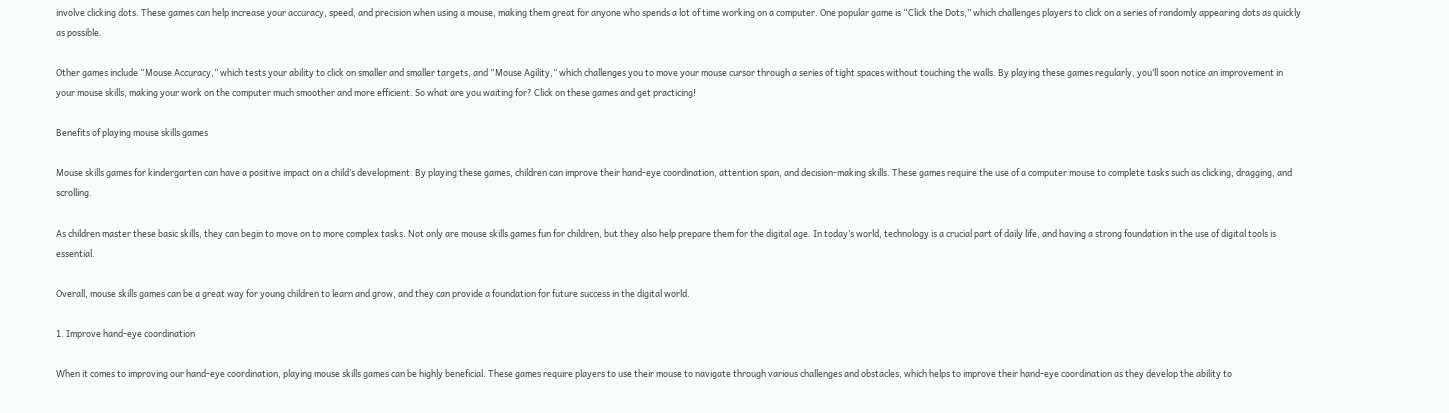involve clicking dots. These games can help increase your accuracy, speed, and precision when using a mouse, making them great for anyone who spends a lot of time working on a computer. One popular game is “Click the Dots,” which challenges players to click on a series of randomly appearing dots as quickly as possible.

Other games include “Mouse Accuracy,” which tests your ability to click on smaller and smaller targets, and “Mouse Agility,” which challenges you to move your mouse cursor through a series of tight spaces without touching the walls. By playing these games regularly, you’ll soon notice an improvement in your mouse skills, making your work on the computer much smoother and more efficient. So what are you waiting for? Click on these games and get practicing!

Benefits of playing mouse skills games

Mouse skills games for kindergarten can have a positive impact on a child’s development. By playing these games, children can improve their hand-eye coordination, attention span, and decision-making skills. These games require the use of a computer mouse to complete tasks such as clicking, dragging, and scrolling.

As children master these basic skills, they can begin to move on to more complex tasks. Not only are mouse skills games fun for children, but they also help prepare them for the digital age. In today’s world, technology is a crucial part of daily life, and having a strong foundation in the use of digital tools is essential.

Overall, mouse skills games can be a great way for young children to learn and grow, and they can provide a foundation for future success in the digital world.

1. Improve hand-eye coordination

When it comes to improving our hand-eye coordination, playing mouse skills games can be highly beneficial. These games require players to use their mouse to navigate through various challenges and obstacles, which helps to improve their hand-eye coordination as they develop the ability to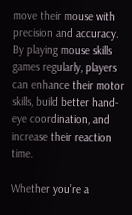move their mouse with precision and accuracy. By playing mouse skills games regularly, players can enhance their motor skills, build better hand-eye coordination, and increase their reaction time.

Whether you’re a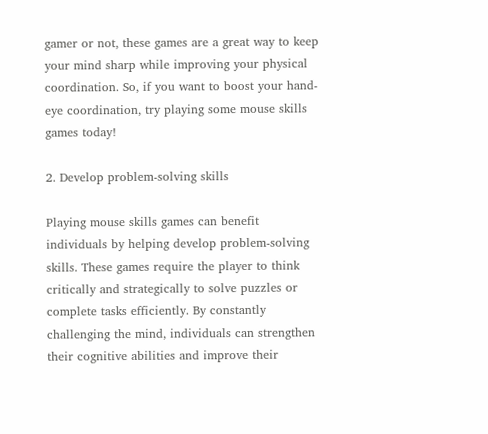gamer or not, these games are a great way to keep your mind sharp while improving your physical coordination. So, if you want to boost your hand-eye coordination, try playing some mouse skills games today!

2. Develop problem-solving skills

Playing mouse skills games can benefit individuals by helping develop problem-solving skills. These games require the player to think critically and strategically to solve puzzles or complete tasks efficiently. By constantly challenging the mind, individuals can strengthen their cognitive abilities and improve their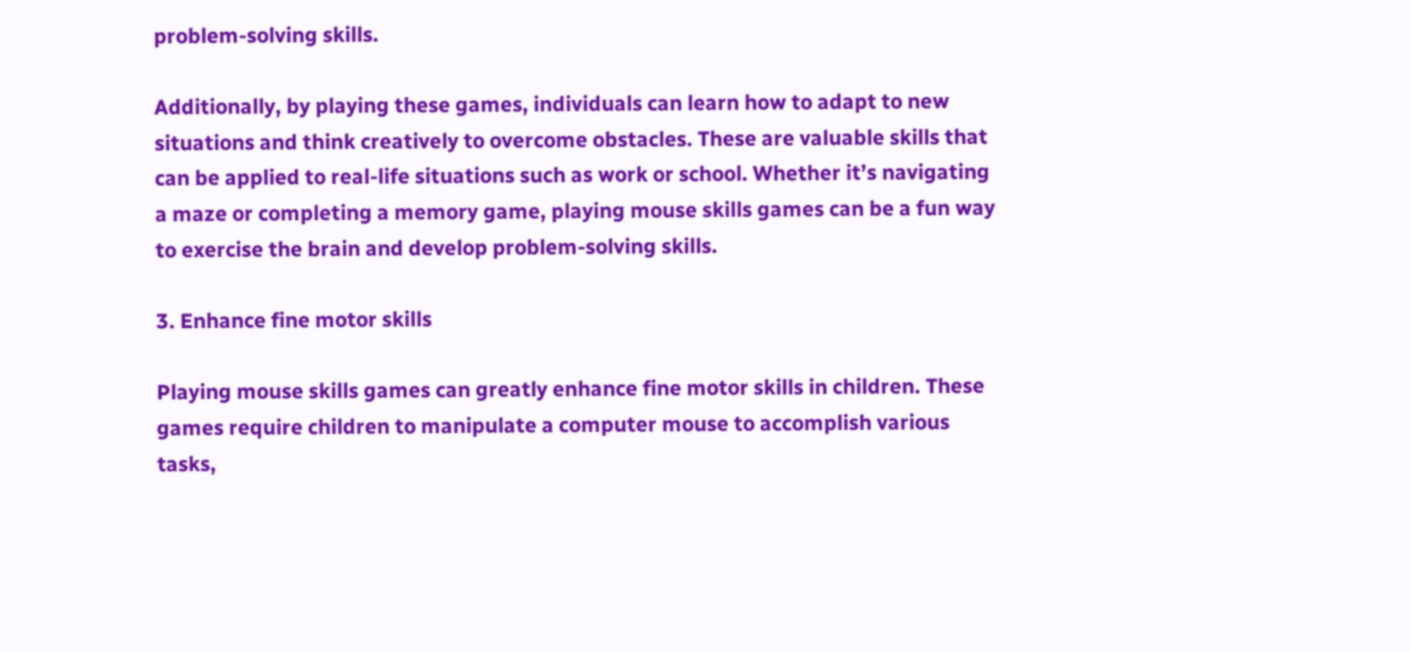problem-solving skills.

Additionally, by playing these games, individuals can learn how to adapt to new situations and think creatively to overcome obstacles. These are valuable skills that can be applied to real-life situations such as work or school. Whether it’s navigating a maze or completing a memory game, playing mouse skills games can be a fun way to exercise the brain and develop problem-solving skills.

3. Enhance fine motor skills

Playing mouse skills games can greatly enhance fine motor skills in children. These games require children to manipulate a computer mouse to accomplish various tasks,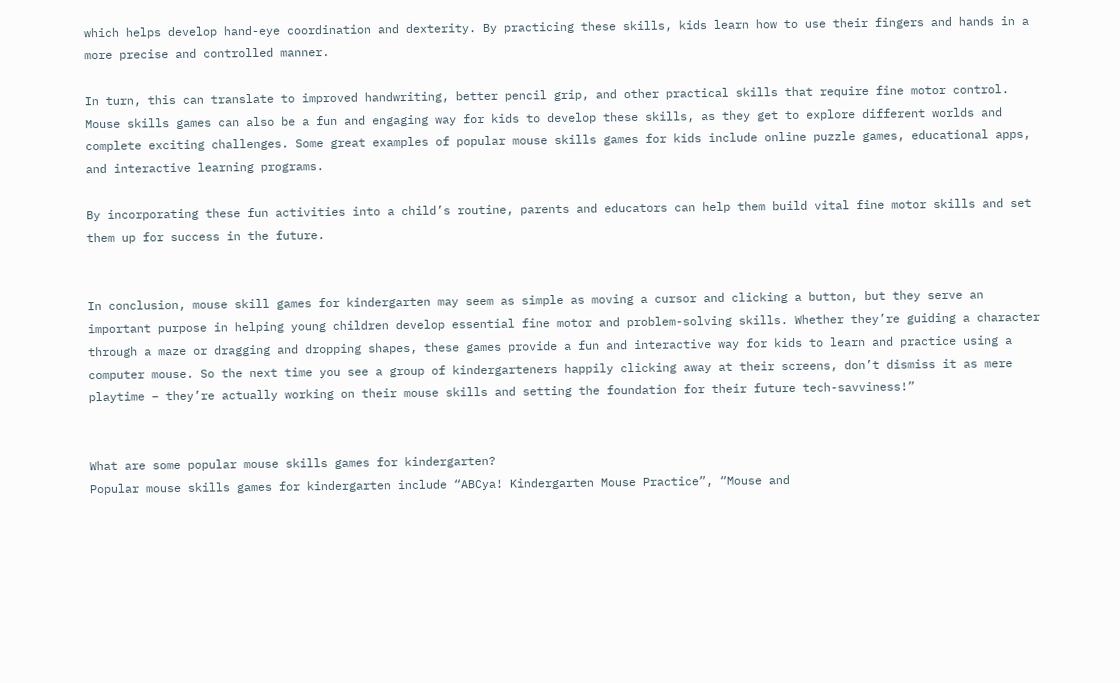which helps develop hand-eye coordination and dexterity. By practicing these skills, kids learn how to use their fingers and hands in a more precise and controlled manner.

In turn, this can translate to improved handwriting, better pencil grip, and other practical skills that require fine motor control. Mouse skills games can also be a fun and engaging way for kids to develop these skills, as they get to explore different worlds and complete exciting challenges. Some great examples of popular mouse skills games for kids include online puzzle games, educational apps, and interactive learning programs.

By incorporating these fun activities into a child’s routine, parents and educators can help them build vital fine motor skills and set them up for success in the future.


In conclusion, mouse skill games for kindergarten may seem as simple as moving a cursor and clicking a button, but they serve an important purpose in helping young children develop essential fine motor and problem-solving skills. Whether they’re guiding a character through a maze or dragging and dropping shapes, these games provide a fun and interactive way for kids to learn and practice using a computer mouse. So the next time you see a group of kindergarteners happily clicking away at their screens, don’t dismiss it as mere playtime – they’re actually working on their mouse skills and setting the foundation for their future tech-savviness!”


What are some popular mouse skills games for kindergarten?
Popular mouse skills games for kindergarten include “ABCya! Kindergarten Mouse Practice”, “Mouse and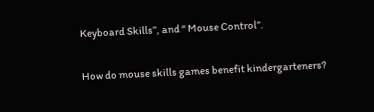Keyboard Skills”, and “ Mouse Control”.

How do mouse skills games benefit kindergarteners?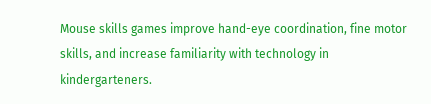Mouse skills games improve hand-eye coordination, fine motor skills, and increase familiarity with technology in kindergarteners.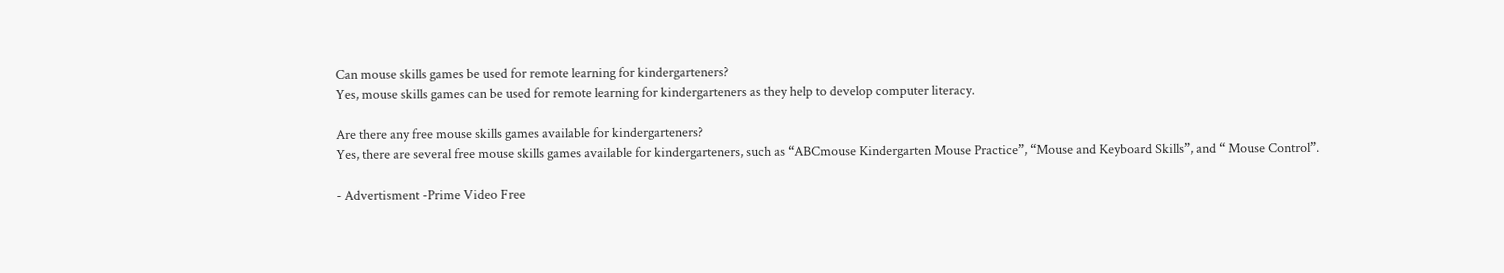Can mouse skills games be used for remote learning for kindergarteners?
Yes, mouse skills games can be used for remote learning for kindergarteners as they help to develop computer literacy.

Are there any free mouse skills games available for kindergarteners?
Yes, there are several free mouse skills games available for kindergarteners, such as “ABCmouse Kindergarten Mouse Practice”, “Mouse and Keyboard Skills”, and “ Mouse Control”.

- Advertisment -Prime Video Free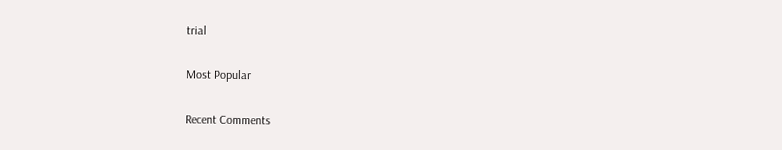trial

Most Popular

Recent Comments